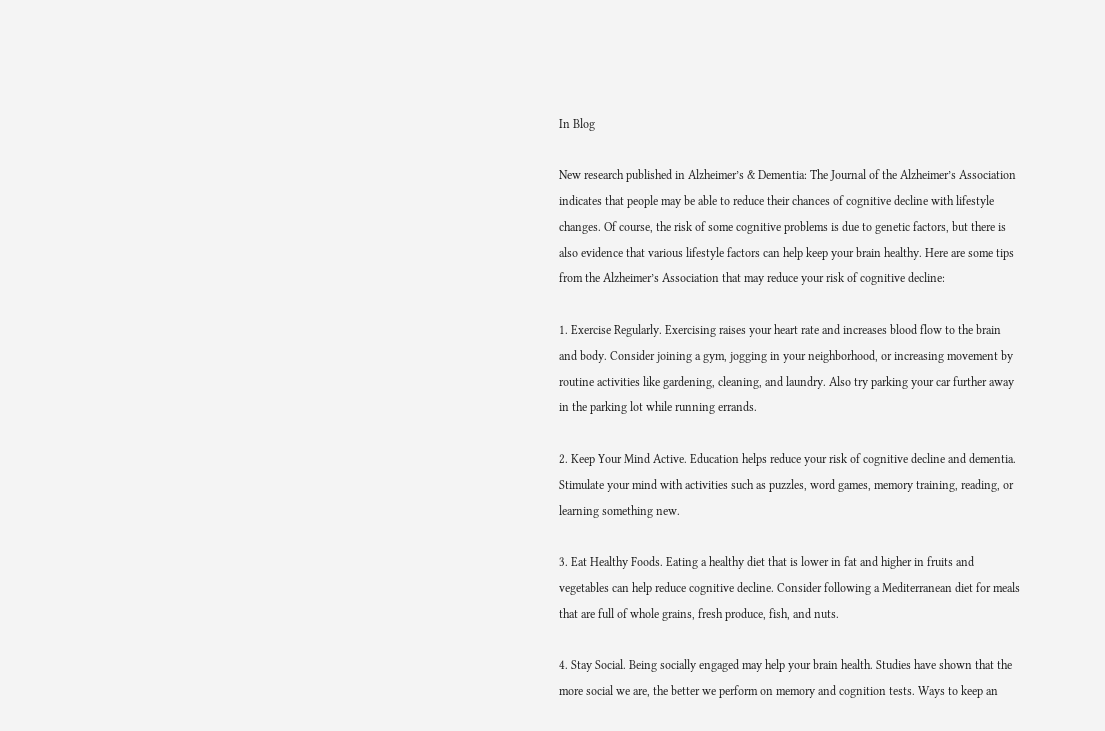In Blog

New research published in Alzheimer’s & Dementia: The Journal of the Alzheimer’s Association indicates that people may be able to reduce their chances of cognitive decline with lifestyle changes. Of course, the risk of some cognitive problems is due to genetic factors, but there is also evidence that various lifestyle factors can help keep your brain healthy. Here are some tips from the Alzheimer’s Association that may reduce your risk of cognitive decline:

1. Exercise Regularly. Exercising raises your heart rate and increases blood flow to the brain and body. Consider joining a gym, jogging in your neighborhood, or increasing movement by routine activities like gardening, cleaning, and laundry. Also try parking your car further away in the parking lot while running errands.

2. Keep Your Mind Active. Education helps reduce your risk of cognitive decline and dementia. Stimulate your mind with activities such as puzzles, word games, memory training, reading, or learning something new.

3. Eat Healthy Foods. Eating a healthy diet that is lower in fat and higher in fruits and vegetables can help reduce cognitive decline. Consider following a Mediterranean diet for meals that are full of whole grains, fresh produce, fish, and nuts.

4. Stay Social. Being socially engaged may help your brain health. Studies have shown that the more social we are, the better we perform on memory and cognition tests. Ways to keep an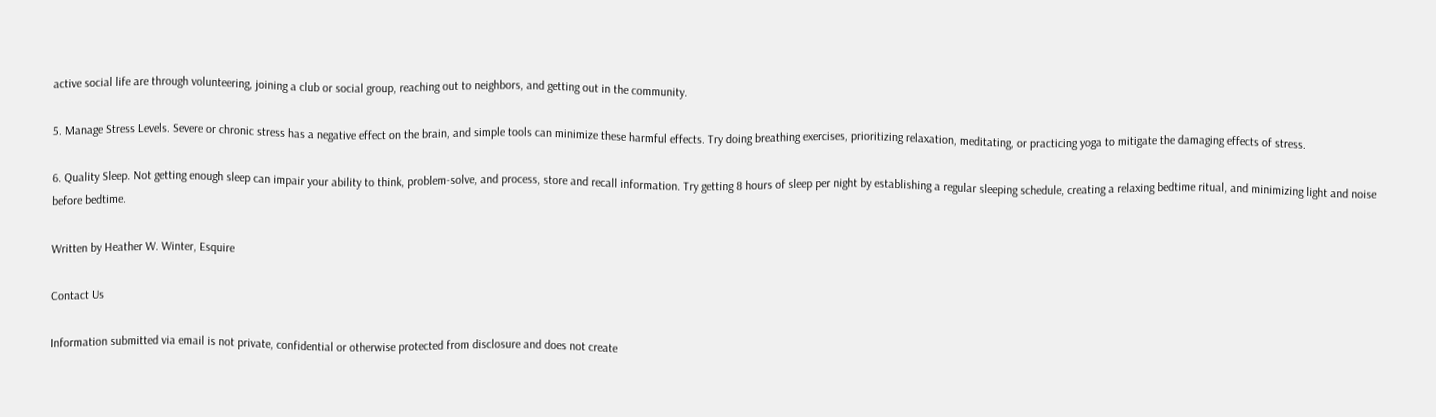active social life are through volunteering, joining a club or social group, reaching out to neighbors, and getting out in the community.

5. Manage Stress Levels. Severe or chronic stress has a negative effect on the brain, and simple tools can minimize these harmful effects. Try doing breathing exercises, prioritizing relaxation, meditating, or practicing yoga to mitigate the damaging effects of stress.

6. Quality Sleep. Not getting enough sleep can impair your ability to think, problem-solve, and process, store and recall information. Try getting 8 hours of sleep per night by establishing a regular sleeping schedule, creating a relaxing bedtime ritual, and minimizing light and noise before bedtime.

Written by Heather W. Winter, Esquire

Contact Us

Information submitted via email is not private, confidential or otherwise protected from disclosure and does not create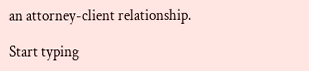an attorney-client relationship.

Start typing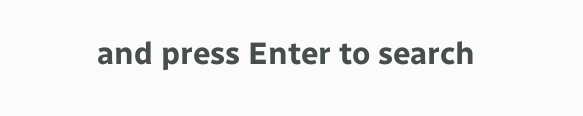and press Enter to search